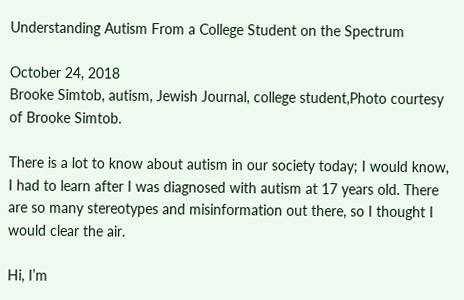Understanding Autism From a College Student on the Spectrum

October 24, 2018
Brooke Simtob, autism, Jewish Journal, college student,Photo courtesy of Brooke Simtob.

There is a lot to know about autism in our society today; I would know, I had to learn after I was diagnosed with autism at 17 years old. There are so many stereotypes and misinformation out there, so I thought I would clear the air.

Hi, I’m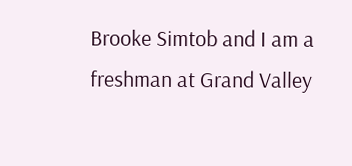Brooke Simtob and I am a freshman at Grand Valley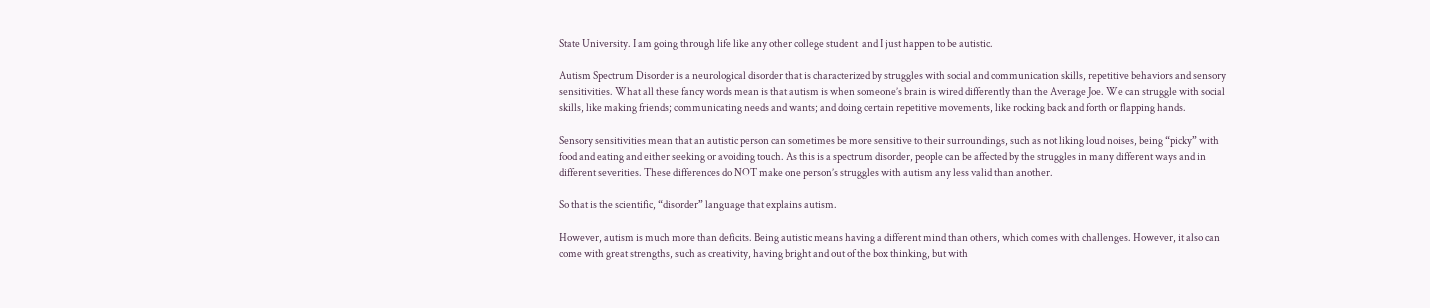State University. I am going through life like any other college student  and I just happen to be autistic.

Autism Spectrum Disorder is a neurological disorder that is characterized by struggles with social and communication skills, repetitive behaviors and sensory sensitivities. What all these fancy words mean is that autism is when someone’s brain is wired differently than the Average Joe. We can struggle with social skills, like making friends; communicating needs and wants; and doing certain repetitive movements, like rocking back and forth or flapping hands.

Sensory sensitivities mean that an autistic person can sometimes be more sensitive to their surroundings, such as not liking loud noises, being “picky” with food and eating and either seeking or avoiding touch. As this is a spectrum disorder, people can be affected by the struggles in many different ways and in different severities. These differences do NOT make one person’s struggles with autism any less valid than another.

So that is the scientific, “disorder” language that explains autism.

However, autism is much more than deficits. Being autistic means having a different mind than others, which comes with challenges. However, it also can come with great strengths, such as creativity, having bright and out of the box thinking, but with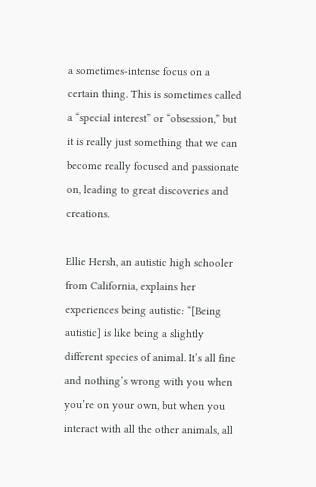a sometimes-intense focus on a certain thing. This is sometimes called a “special interest” or “obsession,” but it is really just something that we can become really focused and passionate on, leading to great discoveries and creations.

Ellie Hersh, an autistic high schooler from California, explains her experiences being autistic: “[Being autistic] is like being a slightly different species of animal. It’s all fine and nothing’s wrong with you when you’re on your own, but when you interact with all the other animals, all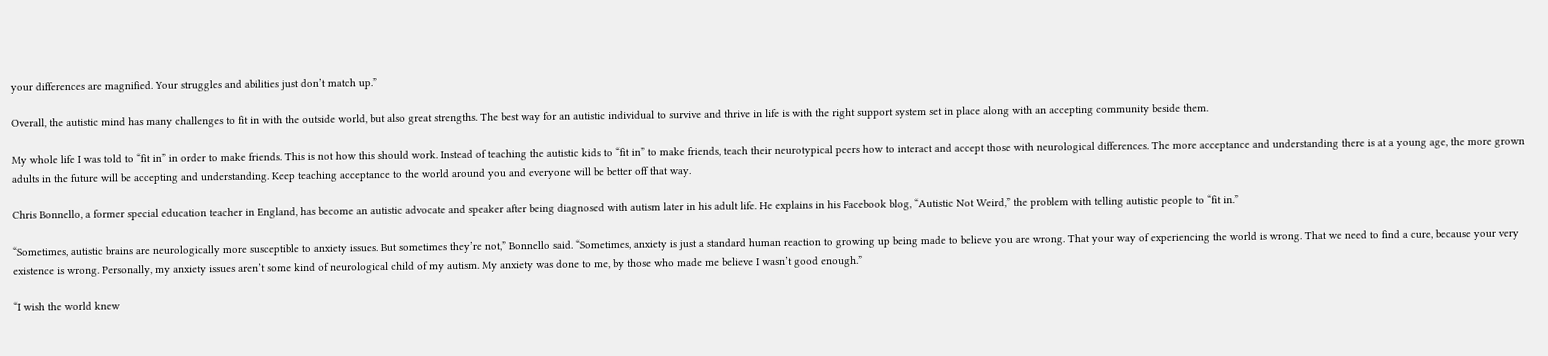your differences are magnified. Your struggles and abilities just don’t match up.”

Overall, the autistic mind has many challenges to fit in with the outside world, but also great strengths. The best way for an autistic individual to survive and thrive in life is with the right support system set in place along with an accepting community beside them.

My whole life I was told to “fit in” in order to make friends. This is not how this should work. Instead of teaching the autistic kids to “fit in” to make friends, teach their neurotypical peers how to interact and accept those with neurological differences. The more acceptance and understanding there is at a young age, the more grown adults in the future will be accepting and understanding. Keep teaching acceptance to the world around you and everyone will be better off that way.

Chris Bonnello, a former special education teacher in England, has become an autistic advocate and speaker after being diagnosed with autism later in his adult life. He explains in his Facebook blog, “Autistic Not Weird,” the problem with telling autistic people to “fit in.”

“Sometimes, autistic brains are neurologically more susceptible to anxiety issues. But sometimes they’re not,” Bonnello said. “Sometimes, anxiety is just a standard human reaction to growing up being made to believe you are wrong. That your way of experiencing the world is wrong. That we need to find a cure, because your very existence is wrong. Personally, my anxiety issues aren’t some kind of neurological child of my autism. My anxiety was done to me, by those who made me believe I wasn’t good enough.”

“I wish the world knew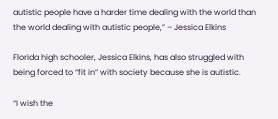autistic people have a harder time dealing with the world than the world dealing with autistic people,” – Jessica Elkins

Florida high schooler, Jessica Elkins, has also struggled with being forced to “fit in” with society because she is autistic.

“I wish the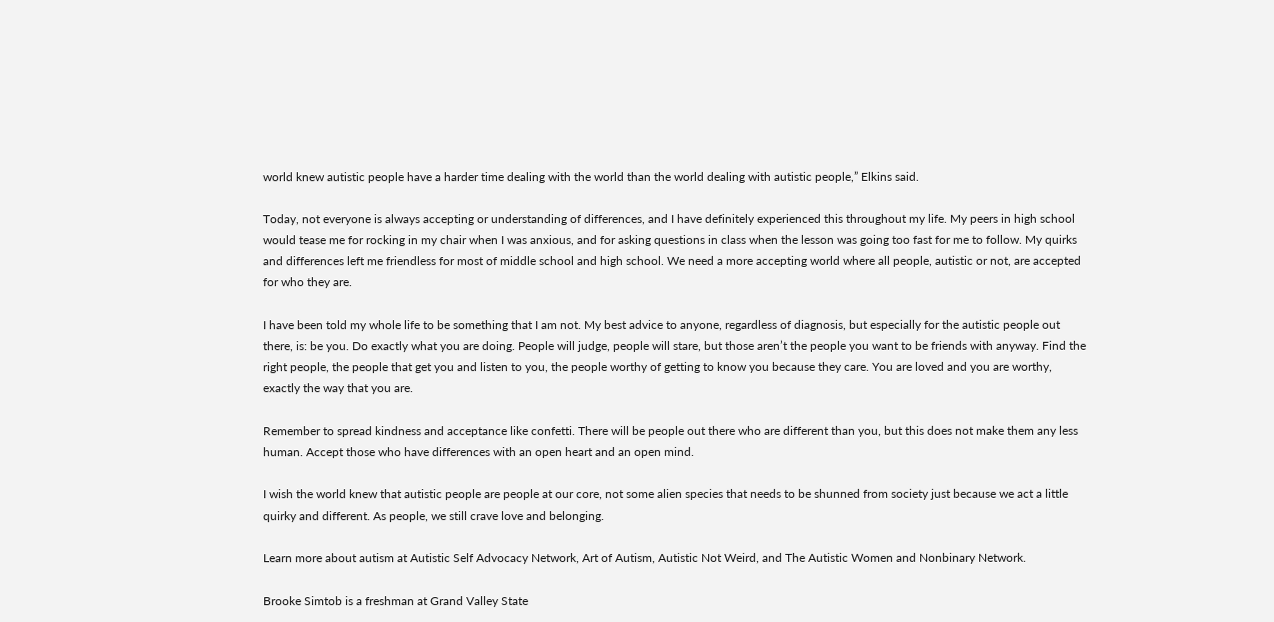world knew autistic people have a harder time dealing with the world than the world dealing with autistic people,” Elkins said.

Today, not everyone is always accepting or understanding of differences, and I have definitely experienced this throughout my life. My peers in high school would tease me for rocking in my chair when I was anxious, and for asking questions in class when the lesson was going too fast for me to follow. My quirks and differences left me friendless for most of middle school and high school. We need a more accepting world where all people, autistic or not, are accepted for who they are.

I have been told my whole life to be something that I am not. My best advice to anyone, regardless of diagnosis, but especially for the autistic people out there, is: be you. Do exactly what you are doing. People will judge, people will stare, but those aren’t the people you want to be friends with anyway. Find the right people, the people that get you and listen to you, the people worthy of getting to know you because they care. You are loved and you are worthy, exactly the way that you are.

Remember to spread kindness and acceptance like confetti. There will be people out there who are different than you, but this does not make them any less human. Accept those who have differences with an open heart and an open mind.

I wish the world knew that autistic people are people at our core, not some alien species that needs to be shunned from society just because we act a little quirky and different. As people, we still crave love and belonging.

Learn more about autism at Autistic Self Advocacy Network, Art of Autism, Autistic Not Weird, and The Autistic Women and Nonbinary Network.

Brooke Simtob is a freshman at Grand Valley State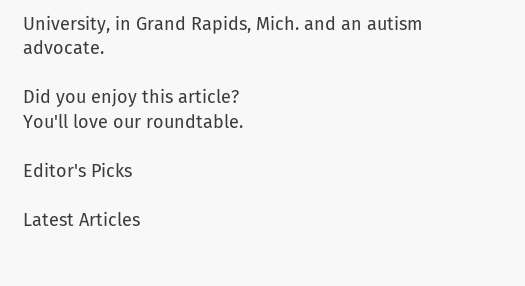University, in Grand Rapids, Mich. and an autism advocate.

Did you enjoy this article?
You'll love our roundtable.

Editor's Picks

Latest Articles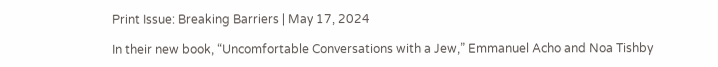Print Issue: Breaking Barriers | May 17, 2024

In their new book, “Uncomfortable Conversations with a Jew,” Emmanuel Acho and Noa Tishby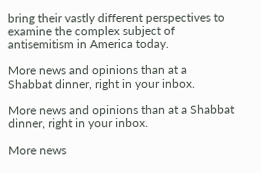bring their vastly different perspectives to examine the complex subject of antisemitism in America today.

More news and opinions than at a
Shabbat dinner, right in your inbox.

More news and opinions than at a Shabbat dinner, right in your inbox.

More news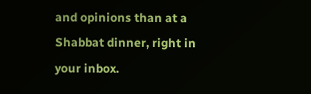and opinions than at a Shabbat dinner, right in your inbox.